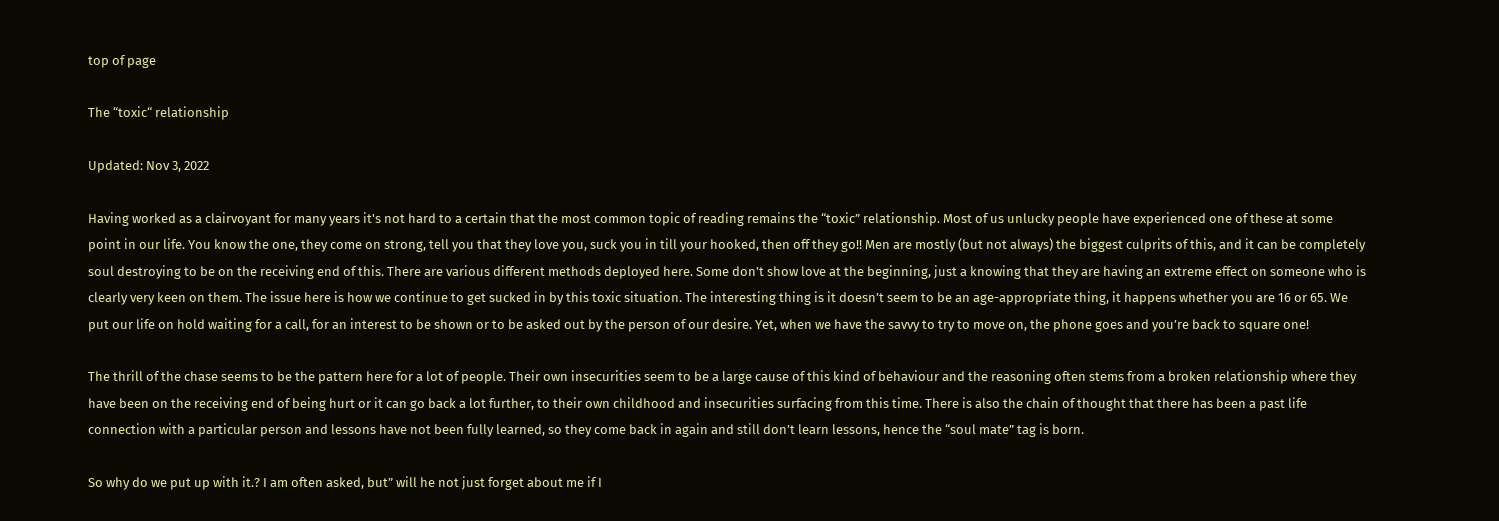top of page

The “toxic“ relationship

Updated: Nov 3, 2022

Having worked as a clairvoyant for many years it's not hard to a certain that the most common topic of reading remains the “toxic” relationship. Most of us unlucky people have experienced one of these at some point in our life. You know the one, they come on strong, tell you that they love you, suck you in till your hooked, then off they go!! Men are mostly (but not always) the biggest culprits of this, and it can be completely soul destroying to be on the receiving end of this. There are various different methods deployed here. Some don’t show love at the beginning, just a knowing that they are having an extreme effect on someone who is clearly very keen on them. The issue here is how we continue to get sucked in by this toxic situation. The interesting thing is it doesn’t seem to be an age-appropriate thing, it happens whether you are 16 or 65. We put our life on hold waiting for a call, for an interest to be shown or to be asked out by the person of our desire. Yet, when we have the savvy to try to move on, the phone goes and you’re back to square one!

The thrill of the chase seems to be the pattern here for a lot of people. Their own insecurities seem to be a large cause of this kind of behaviour and the reasoning often stems from a broken relationship where they have been on the receiving end of being hurt or it can go back a lot further, to their own childhood and insecurities surfacing from this time. There is also the chain of thought that there has been a past life connection with a particular person and lessons have not been fully learned, so they come back in again and still don’t learn lessons, hence the “soul mate” tag is born.

So why do we put up with it.? I am often asked, but” will he not just forget about me if I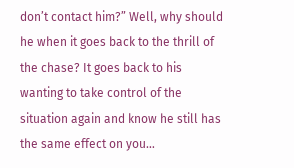don’t contact him?” Well, why should he when it goes back to the thrill of the chase? It goes back to his wanting to take control of the situation again and know he still has the same effect on you…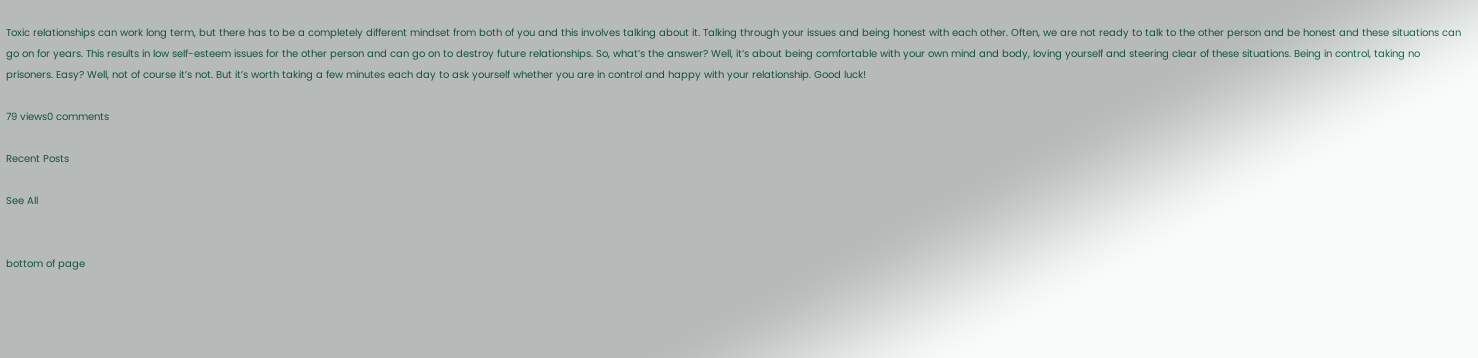Toxic relationships can work long term, but there has to be a completely different mindset from both of you and this involves talking about it. Talking through your issues and being honest with each other. Often, we are not ready to talk to the other person and be honest and these situations can go on for years. This results in low self-esteem issues for the other person and can go on to destroy future relationships. So, what’s the answer? Well, it’s about being comfortable with your own mind and body, loving yourself and steering clear of these situations. Being in control, taking no prisoners. Easy? Well, not of course it’s not. But it’s worth taking a few minutes each day to ask yourself whether you are in control and happy with your relationship. Good luck!

79 views0 comments

Recent Posts

See All


bottom of page